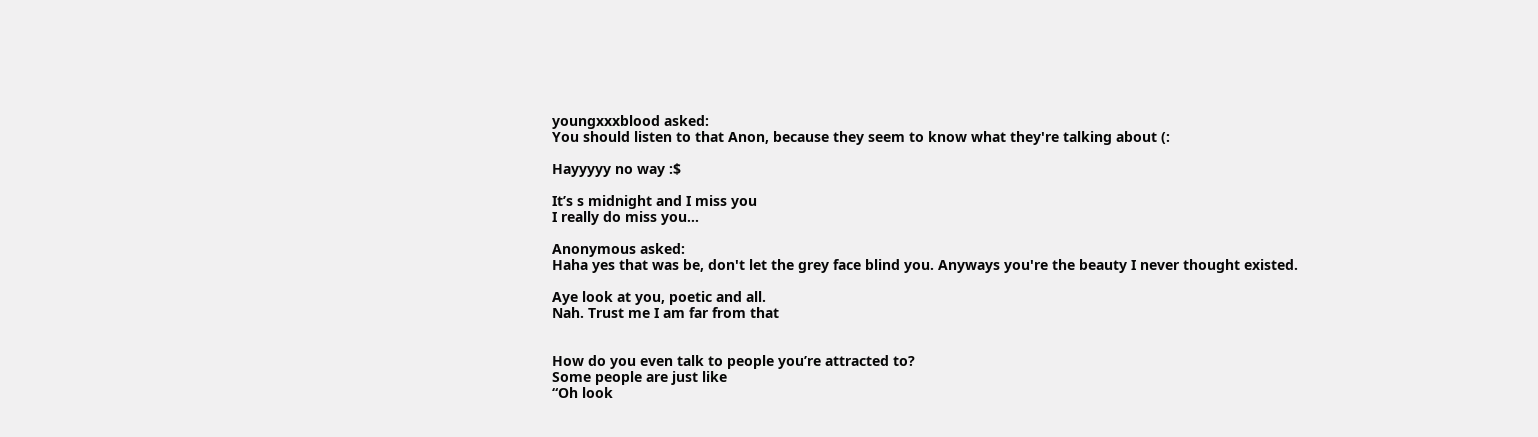youngxxxblood asked:
You should listen to that Anon, because they seem to know what they're talking about (:

Hayyyyy no way :$

It’s s midnight and I miss you
I really do miss you…

Anonymous asked:
Haha yes that was be, don't let the grey face blind you. Anyways you're the beauty I never thought existed.

Aye look at you, poetic and all.
Nah. Trust me I am far from that


How do you even talk to people you’re attracted to?
Some people are just like
“Oh look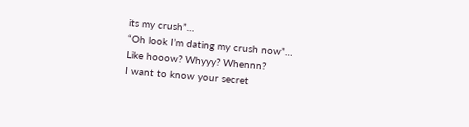its my crush”…
“Oh look I’m dating my crush now”…
Like hooow? Whyyy? Whennn?
I want to know your secret